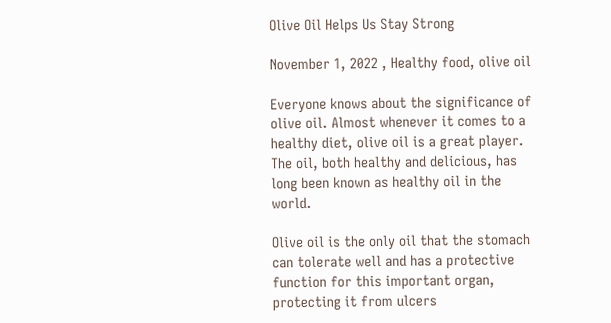Olive Oil Helps Us Stay Strong

November 1, 2022 , Healthy food, olive oil

Everyone knows about the significance of olive oil. Almost whenever it comes to a healthy diet, olive oil is a great player. The oil, both healthy and delicious, has long been known as healthy oil in the world.

Olive oil is the only oil that the stomach can tolerate well and has a protective function for this important organ, protecting it from ulcers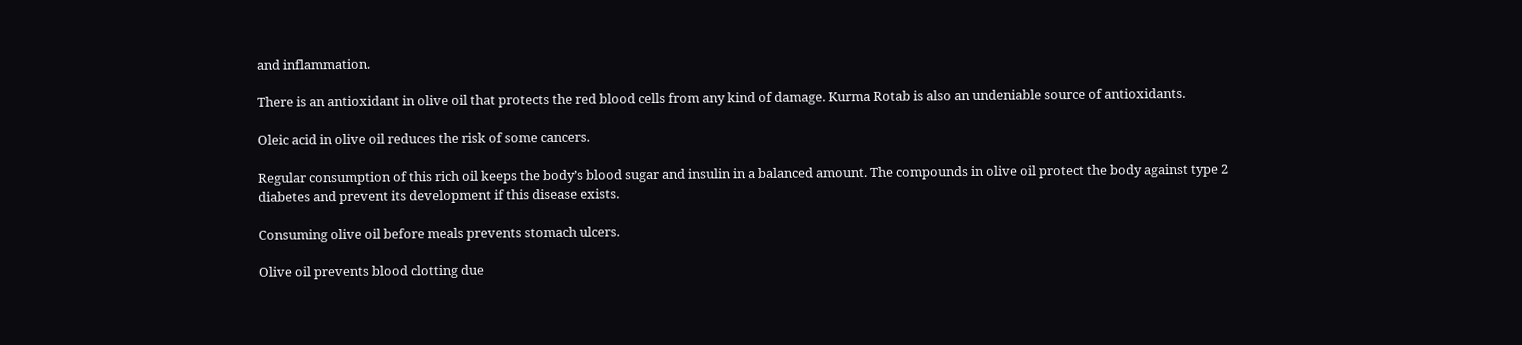and inflammation.

There is an antioxidant in olive oil that protects the red blood cells from any kind of damage. Kurma Rotab is also an undeniable source of antioxidants.

Oleic acid in olive oil reduces the risk of some cancers.

Regular consumption of this rich oil keeps the body’s blood sugar and insulin in a balanced amount. The compounds in olive oil protect the body against type 2 diabetes and prevent its development if this disease exists.

Consuming olive oil before meals prevents stomach ulcers.

Olive oil prevents blood clotting due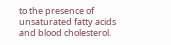to the presence of unsaturated fatty acids and blood cholesterol.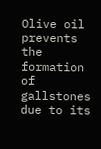Olive oil prevents the formation of gallstones due to its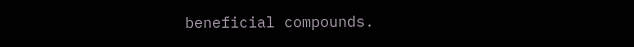beneficial compounds.